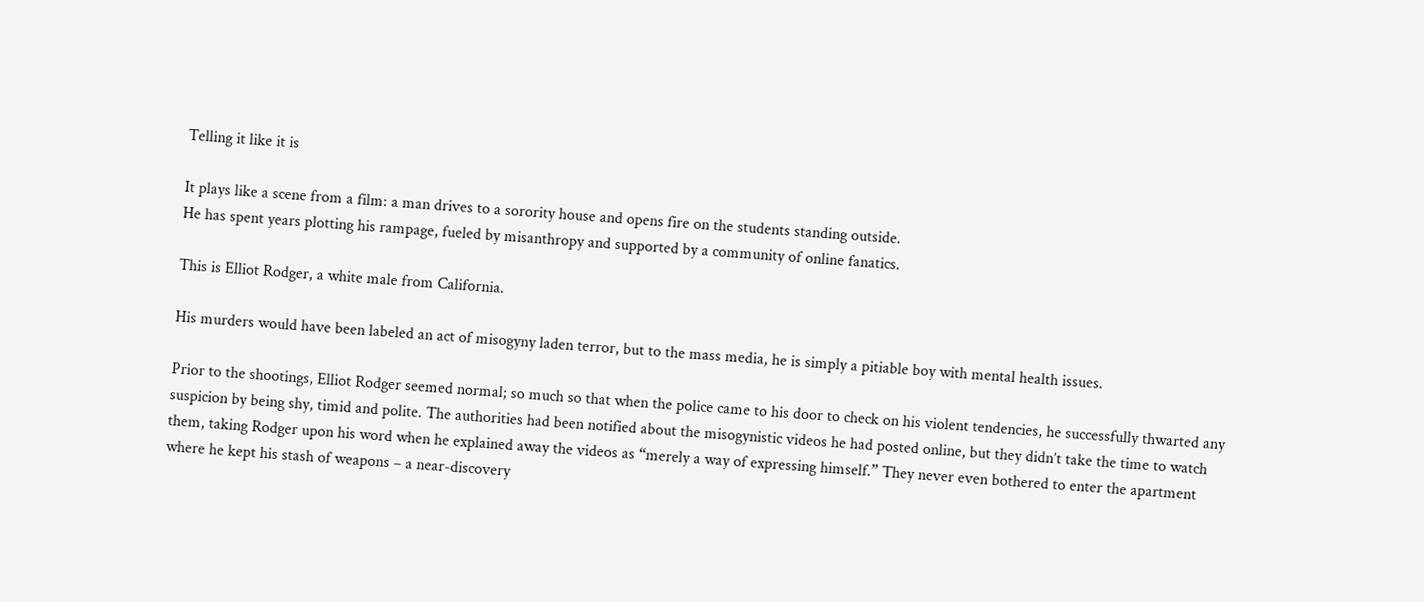Telling it like it is

It plays like a scene from a film: a man drives to a sorority house and opens fire on the students standing outside.
He has spent years plotting his rampage, fueled by misanthropy and supported by a community of online fanatics.

This is Elliot Rodger, a white male from California.

His murders would have been labeled an act of misogyny laden terror, but to the mass media, he is simply a pitiable boy with mental health issues.

Prior to the shootings, Elliot Rodger seemed normal; so much so that when the police came to his door to check on his violent tendencies, he successfully thwarted any suspicion by being shy, timid and polite. The authorities had been notified about the misogynistic videos he had posted online, but they didn’t take the time to watch them, taking Rodger upon his word when he explained away the videos as “merely a way of expressing himself.” They never even bothered to enter the apartment where he kept his stash of weapons – a near-discovery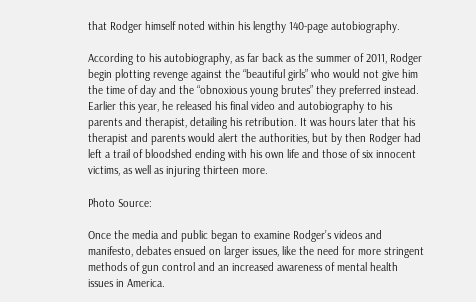that Rodger himself noted within his lengthy 140-page autobiography.

According to his autobiography, as far back as the summer of 2011, Rodger begin plotting revenge against the “beautiful girls” who would not give him the time of day and the “obnoxious young brutes” they preferred instead. Earlier this year, he released his final video and autobiography to his parents and therapist, detailing his retribution. It was hours later that his therapist and parents would alert the authorities, but by then Rodger had left a trail of bloodshed ending with his own life and those of six innocent victims, as well as injuring thirteen more.

Photo Source:

Once the media and public began to examine Rodger’s videos and manifesto, debates ensued on larger issues, like the need for more stringent methods of gun control and an increased awareness of mental health issues in America.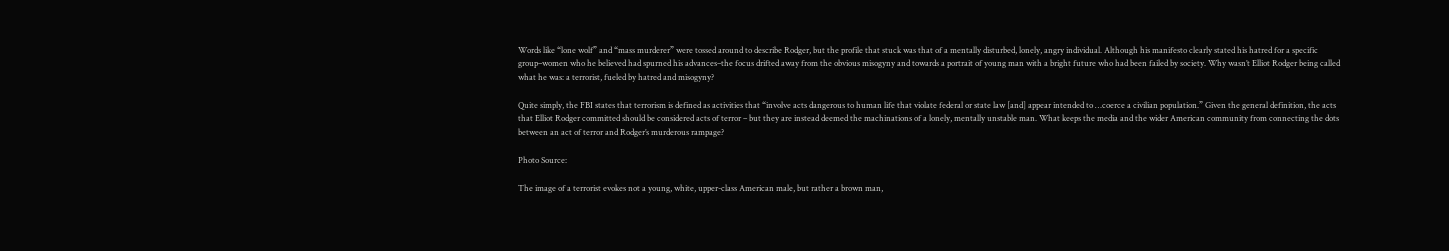Words like “lone wolf” and “mass murderer” were tossed around to describe Rodger, but the profile that stuck was that of a mentally disturbed, lonely, angry individual. Although his manifesto clearly stated his hatred for a specific group–women who he believed had spurned his advances–the focus drifted away from the obvious misogyny and towards a portrait of young man with a bright future who had been failed by society. Why wasn’t Elliot Rodger being called what he was: a terrorist, fueled by hatred and misogyny?

Quite simply, the FBI states that terrorism is defined as activities that “involve acts dangerous to human life that violate federal or state law [and] appear intended to …coerce a civilian population.” Given the general definition, the acts that Elliot Rodger committed should be considered acts of terror – but they are instead deemed the machinations of a lonely, mentally unstable man. What keeps the media and the wider American community from connecting the dots between an act of terror and Rodger’s murderous rampage?

Photo Source:

The image of a terrorist evokes not a young, white, upper-class American male, but rather a brown man,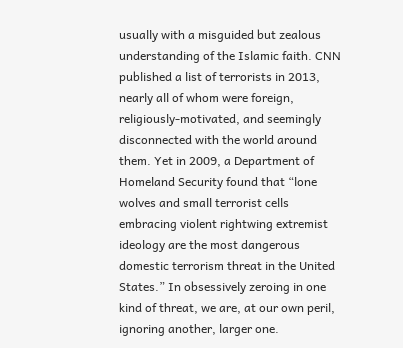usually with a misguided but zealous understanding of the Islamic faith. CNN published a list of terrorists in 2013, nearly all of whom were foreign, religiously-motivated, and seemingly disconnected with the world around them. Yet in 2009, a Department of Homeland Security found that “lone wolves and small terrorist cells embracing violent rightwing extremist ideology are the most dangerous domestic terrorism threat in the United States.” In obsessively zeroing in one kind of threat, we are, at our own peril, ignoring another, larger one.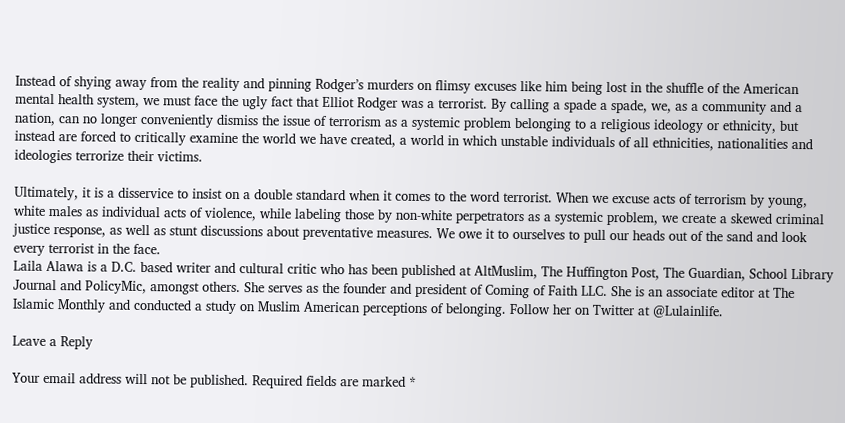Instead of shying away from the reality and pinning Rodger’s murders on flimsy excuses like him being lost in the shuffle of the American mental health system, we must face the ugly fact that Elliot Rodger was a terrorist. By calling a spade a spade, we, as a community and a nation, can no longer conveniently dismiss the issue of terrorism as a systemic problem belonging to a religious ideology or ethnicity, but instead are forced to critically examine the world we have created, a world in which unstable individuals of all ethnicities, nationalities and ideologies terrorize their victims.

Ultimately, it is a disservice to insist on a double standard when it comes to the word terrorist. When we excuse acts of terrorism by young, white males as individual acts of violence, while labeling those by non-white perpetrators as a systemic problem, we create a skewed criminal justice response, as well as stunt discussions about preventative measures. We owe it to ourselves to pull our heads out of the sand and look every terrorist in the face.
Laila Alawa is a D.C. based writer and cultural critic who has been published at AltMuslim, The Huffington Post, The Guardian, School Library Journal and PolicyMic, amongst others. She serves as the founder and president of Coming of Faith LLC. She is an associate editor at The Islamic Monthly and conducted a study on Muslim American perceptions of belonging. Follow her on Twitter at @Lulainlife.

Leave a Reply

Your email address will not be published. Required fields are marked *